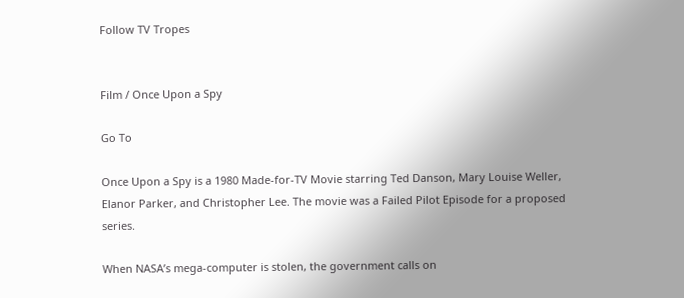Follow TV Tropes


Film / Once Upon a Spy

Go To

Once Upon a Spy is a 1980 Made-for-TV Movie starring Ted Danson, Mary Louise Weller, Elanor Parker, and Christopher Lee. The movie was a Failed Pilot Episode for a proposed series.

When NASA’s mega-computer is stolen, the government calls on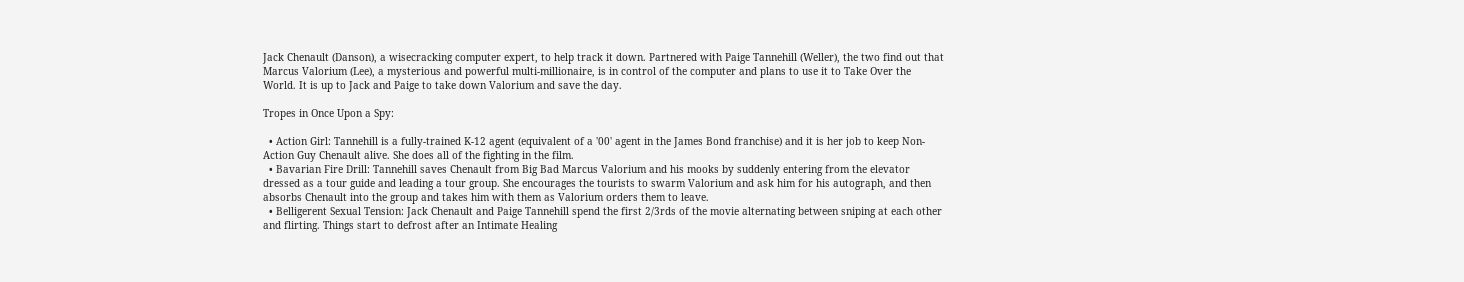Jack Chenault (Danson), a wisecracking computer expert, to help track it down. Partnered with Paige Tannehill (Weller), the two find out that Marcus Valorium (Lee), a mysterious and powerful multi-millionaire, is in control of the computer and plans to use it to Take Over the World. It is up to Jack and Paige to take down Valorium and save the day.

Tropes in Once Upon a Spy:

  • Action Girl: Tannehill is a fully-trained K-12 agent (equivalent of a '00' agent in the James Bond franchise) and it is her job to keep Non-Action Guy Chenault alive. She does all of the fighting in the film.
  • Bavarian Fire Drill: Tannehill saves Chenault from Big Bad Marcus Valorium and his mooks by suddenly entering from the elevator dressed as a tour guide and leading a tour group. She encourages the tourists to swarm Valorium and ask him for his autograph, and then absorbs Chenault into the group and takes him with them as Valorium orders them to leave.
  • Belligerent Sexual Tension: Jack Chenault and Paige Tannehill spend the first 2/3rds of the movie alternating between sniping at each other and flirting. Things start to defrost after an Intimate Healing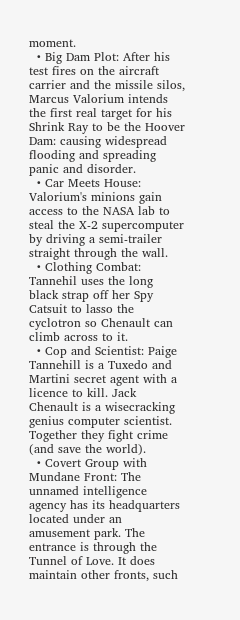moment.
  • Big Dam Plot: After his test fires on the aircraft carrier and the missile silos, Marcus Valorium intends the first real target for his Shrink Ray to be the Hoover Dam: causing widespread flooding and spreading panic and disorder.
  • Car Meets House: Valorium's minions gain access to the NASA lab to steal the X-2 supercomputer by driving a semi-trailer straight through the wall.
  • Clothing Combat: Tannehil uses the long black strap off her Spy Catsuit to lasso the cyclotron so Chenault can climb across to it.
  • Cop and Scientist: Paige Tannehill is a Tuxedo and Martini secret agent with a licence to kill. Jack Chenault is a wisecracking genius computer scientist. Together they fight crime (and save the world).
  • Covert Group with Mundane Front: The unnamed intelligence agency has its headquarters located under an amusement park. The entrance is through the Tunnel of Love. It does maintain other fronts, such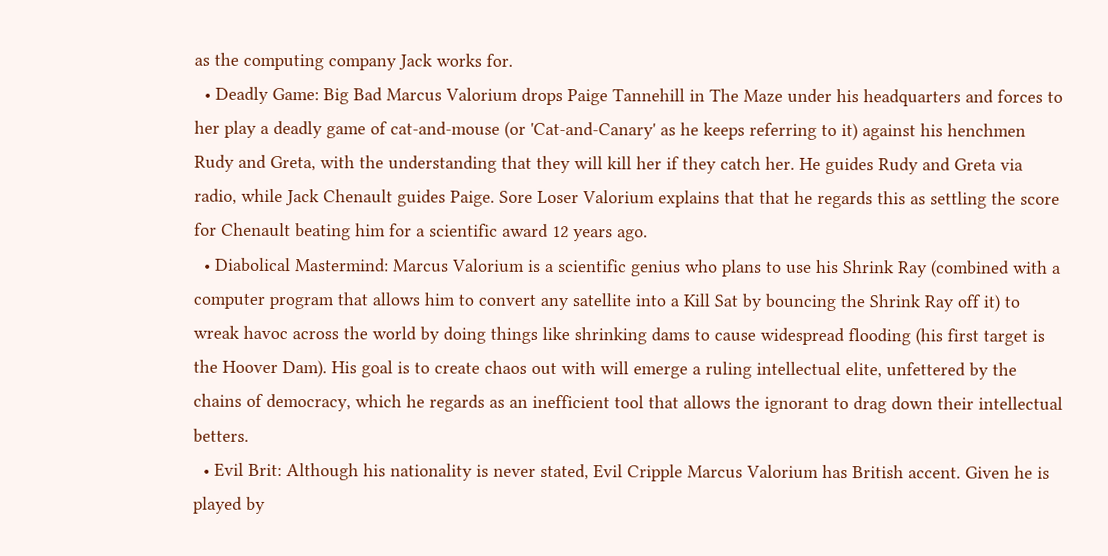as the computing company Jack works for.
  • Deadly Game: Big Bad Marcus Valorium drops Paige Tannehill in The Maze under his headquarters and forces to her play a deadly game of cat-and-mouse (or 'Cat-and-Canary' as he keeps referring to it) against his henchmen Rudy and Greta, with the understanding that they will kill her if they catch her. He guides Rudy and Greta via radio, while Jack Chenault guides Paige. Sore Loser Valorium explains that that he regards this as settling the score for Chenault beating him for a scientific award 12 years ago.
  • Diabolical Mastermind: Marcus Valorium is a scientific genius who plans to use his Shrink Ray (combined with a computer program that allows him to convert any satellite into a Kill Sat by bouncing the Shrink Ray off it) to wreak havoc across the world by doing things like shrinking dams to cause widespread flooding (his first target is the Hoover Dam). His goal is to create chaos out with will emerge a ruling intellectual elite, unfettered by the chains of democracy, which he regards as an inefficient tool that allows the ignorant to drag down their intellectual betters.
  • Evil Brit: Although his nationality is never stated, Evil Cripple Marcus Valorium has British accent. Given he is played by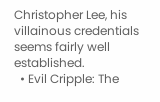Christopher Lee, his villainous credentials seems fairly well established.
  • Evil Cripple: The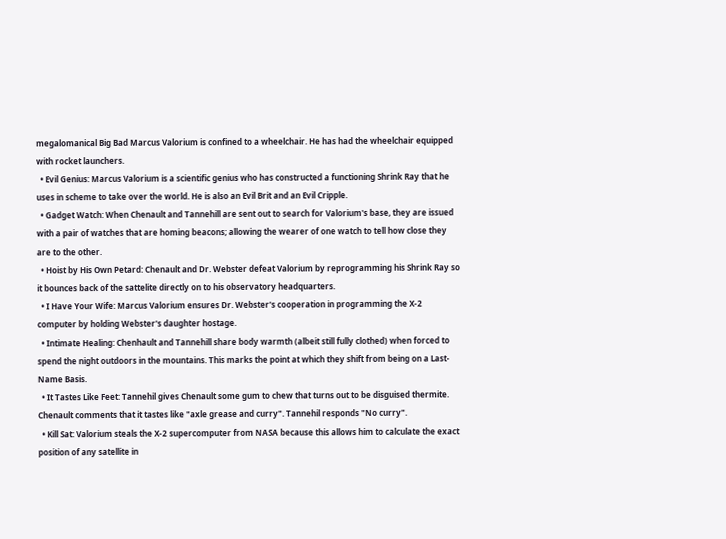megalomanical Big Bad Marcus Valorium is confined to a wheelchair. He has had the wheelchair equipped with rocket launchers.
  • Evil Genius: Marcus Valorium is a scientific genius who has constructed a functioning Shrink Ray that he uses in scheme to take over the world. He is also an Evil Brit and an Evil Cripple.
  • Gadget Watch: When Chenault and Tannehill are sent out to search for Valorium's base, they are issued with a pair of watches that are homing beacons; allowing the wearer of one watch to tell how close they are to the other.
  • Hoist by His Own Petard: Chenault and Dr. Webster defeat Valorium by reprogramming his Shrink Ray so it bounces back of the sattelite directly on to his observatory headquarters.
  • I Have Your Wife: Marcus Valorium ensures Dr. Webster's cooperation in programming the X-2 computer by holding Webster's daughter hostage.
  • Intimate Healing: Chenhault and Tannehill share body warmth (albeit still fully clothed) when forced to spend the night outdoors in the mountains. This marks the point at which they shift from being on a Last-Name Basis.
  • It Tastes Like Feet: Tannehil gives Chenault some gum to chew that turns out to be disguised thermite. Chenault comments that it tastes like "axle grease and curry". Tannehil responds "No curry".
  • Kill Sat: Valorium steals the X-2 supercomputer from NASA because this allows him to calculate the exact position of any satellite in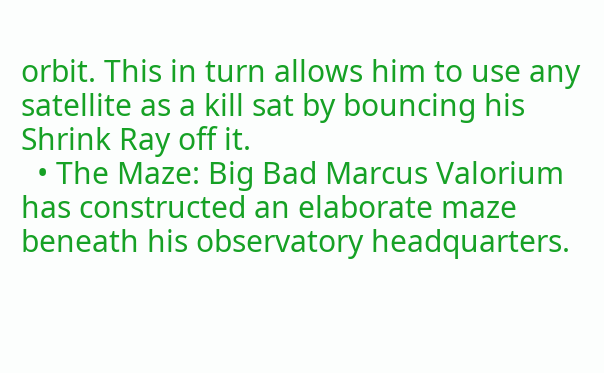orbit. This in turn allows him to use any satellite as a kill sat by bouncing his Shrink Ray off it.
  • The Maze: Big Bad Marcus Valorium has constructed an elaborate maze beneath his observatory headquarters.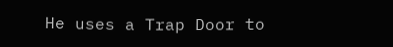He uses a Trap Door to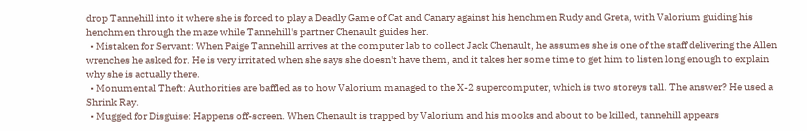drop Tannehill into it where she is forced to play a Deadly Game of Cat and Canary against his henchmen Rudy and Greta, with Valorium guiding his henchmen through the maze while Tannehill's partner Chenault guides her.
  • Mistaken for Servant: When Paige Tannehill arrives at the computer lab to collect Jack Chenault, he assumes she is one of the staff delivering the Allen wrenches he asked for. He is very irritated when she says she doesn't have them, and it takes her some time to get him to listen long enough to explain why she is actually there.
  • Monumental Theft: Authorities are baffled as to how Valorium managed to the X-2 supercomputer, which is two storeys tall. The answer? He used a Shrink Ray.
  • Mugged for Disguise: Happens off-screen. When Chenault is trapped by Valorium and his mooks and about to be killed, tannehill appears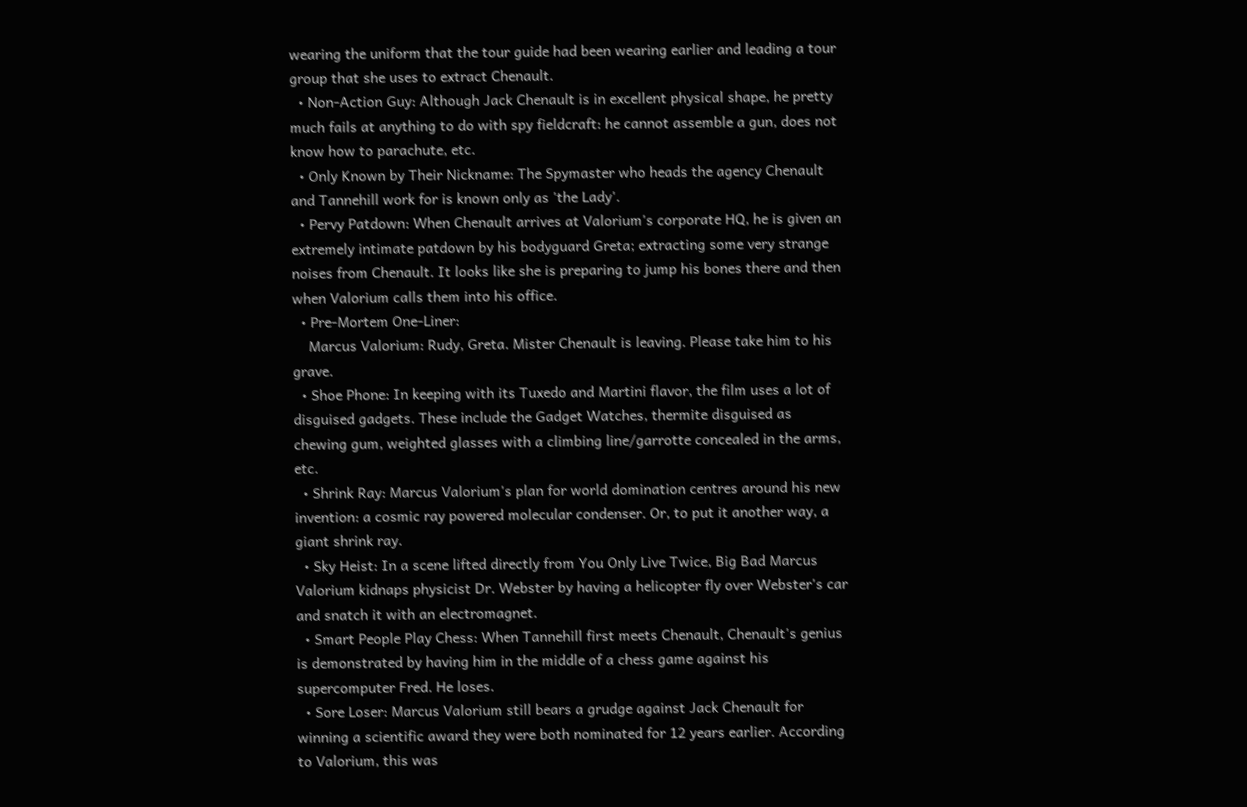wearing the uniform that the tour guide had been wearing earlier and leading a tour group that she uses to extract Chenault.
  • Non-Action Guy: Although Jack Chenault is in excellent physical shape, he pretty much fails at anything to do with spy fieldcraft: he cannot assemble a gun, does not know how to parachute, etc.
  • Only Known by Their Nickname: The Spymaster who heads the agency Chenault and Tannehill work for is known only as 'the Lady'.
  • Pervy Patdown: When Chenault arrives at Valorium's corporate HQ, he is given an extremely intimate patdown by his bodyguard Greta; extracting some very strange noises from Chenault. It looks like she is preparing to jump his bones there and then when Valorium calls them into his office.
  • Pre-Mortem One-Liner:
    Marcus Valorium: Rudy, Greta. Mister Chenault is leaving. Please take him to his grave.
  • Shoe Phone: In keeping with its Tuxedo and Martini flavor, the film uses a lot of disguised gadgets. These include the Gadget Watches, thermite disguised as chewing gum, weighted glasses with a climbing line/garrotte concealed in the arms, etc.
  • Shrink Ray: Marcus Valorium's plan for world domination centres around his new invention: a cosmic ray powered molecular condenser. Or, to put it another way, a giant shrink ray.
  • Sky Heist: In a scene lifted directly from You Only Live Twice, Big Bad Marcus Valorium kidnaps physicist Dr. Webster by having a helicopter fly over Webster's car and snatch it with an electromagnet.
  • Smart People Play Chess: When Tannehill first meets Chenault, Chenault's genius is demonstrated by having him in the middle of a chess game against his supercomputer Fred. He loses.
  • Sore Loser: Marcus Valorium still bears a grudge against Jack Chenault for winning a scientific award they were both nominated for 12 years earlier. According to Valorium, this was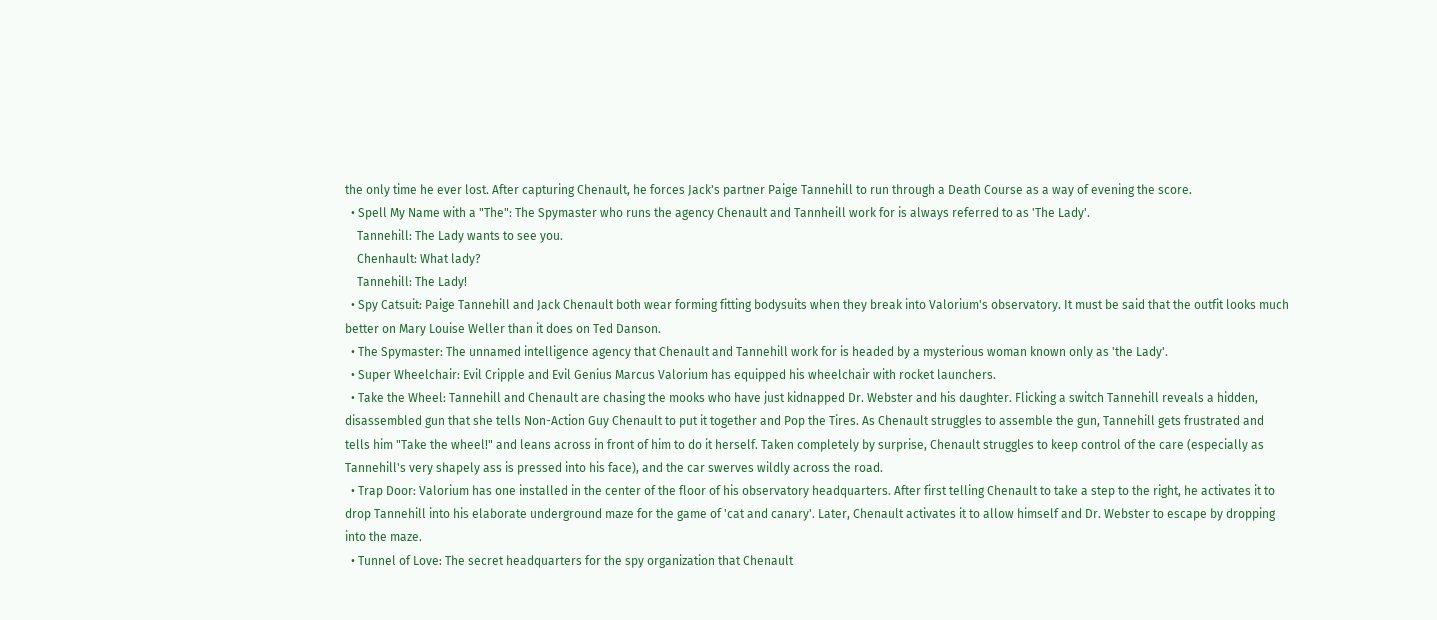the only time he ever lost. After capturing Chenault, he forces Jack's partner Paige Tannehill to run through a Death Course as a way of evening the score.
  • Spell My Name with a "The": The Spymaster who runs the agency Chenault and Tannheill work for is always referred to as 'The Lady'.
    Tannehill: The Lady wants to see you.
    Chenhault: What lady?
    Tannehill: The Lady!
  • Spy Catsuit: Paige Tannehill and Jack Chenault both wear forming fitting bodysuits when they break into Valorium's observatory. It must be said that the outfit looks much better on Mary Louise Weller than it does on Ted Danson.
  • The Spymaster: The unnamed intelligence agency that Chenault and Tannehill work for is headed by a mysterious woman known only as 'the Lady'.
  • Super Wheelchair: Evil Cripple and Evil Genius Marcus Valorium has equipped his wheelchair with rocket launchers.
  • Take the Wheel: Tannehill and Chenault are chasing the mooks who have just kidnapped Dr. Webster and his daughter. Flicking a switch Tannehill reveals a hidden, disassembled gun that she tells Non-Action Guy Chenault to put it together and Pop the Tires. As Chenault struggles to assemble the gun, Tannehill gets frustrated and tells him "Take the wheel!" and leans across in front of him to do it herself. Taken completely by surprise, Chenault struggles to keep control of the care (especially as Tannehill's very shapely ass is pressed into his face), and the car swerves wildly across the road.
  • Trap Door: Valorium has one installed in the center of the floor of his observatory headquarters. After first telling Chenault to take a step to the right, he activates it to drop Tannehill into his elaborate underground maze for the game of 'cat and canary'. Later, Chenault activates it to allow himself and Dr. Webster to escape by dropping into the maze.
  • Tunnel of Love: The secret headquarters for the spy organization that Chenault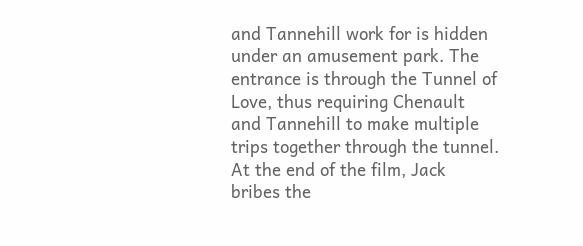and Tannehill work for is hidden under an amusement park. The entrance is through the Tunnel of Love, thus requiring Chenault and Tannehill to make multiple trips together through the tunnel. At the end of the film, Jack bribes the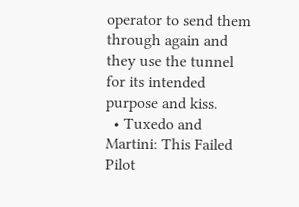operator to send them through again and they use the tunnel for its intended purpose and kiss.
  • Tuxedo and Martini: This Failed Pilot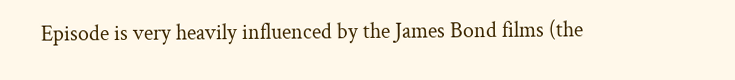Episode is very heavily influenced by the James Bond films (the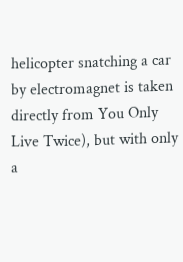helicopter snatching a car by electromagnet is taken directly from You Only Live Twice), but with only a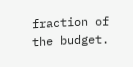fraction of the budget.